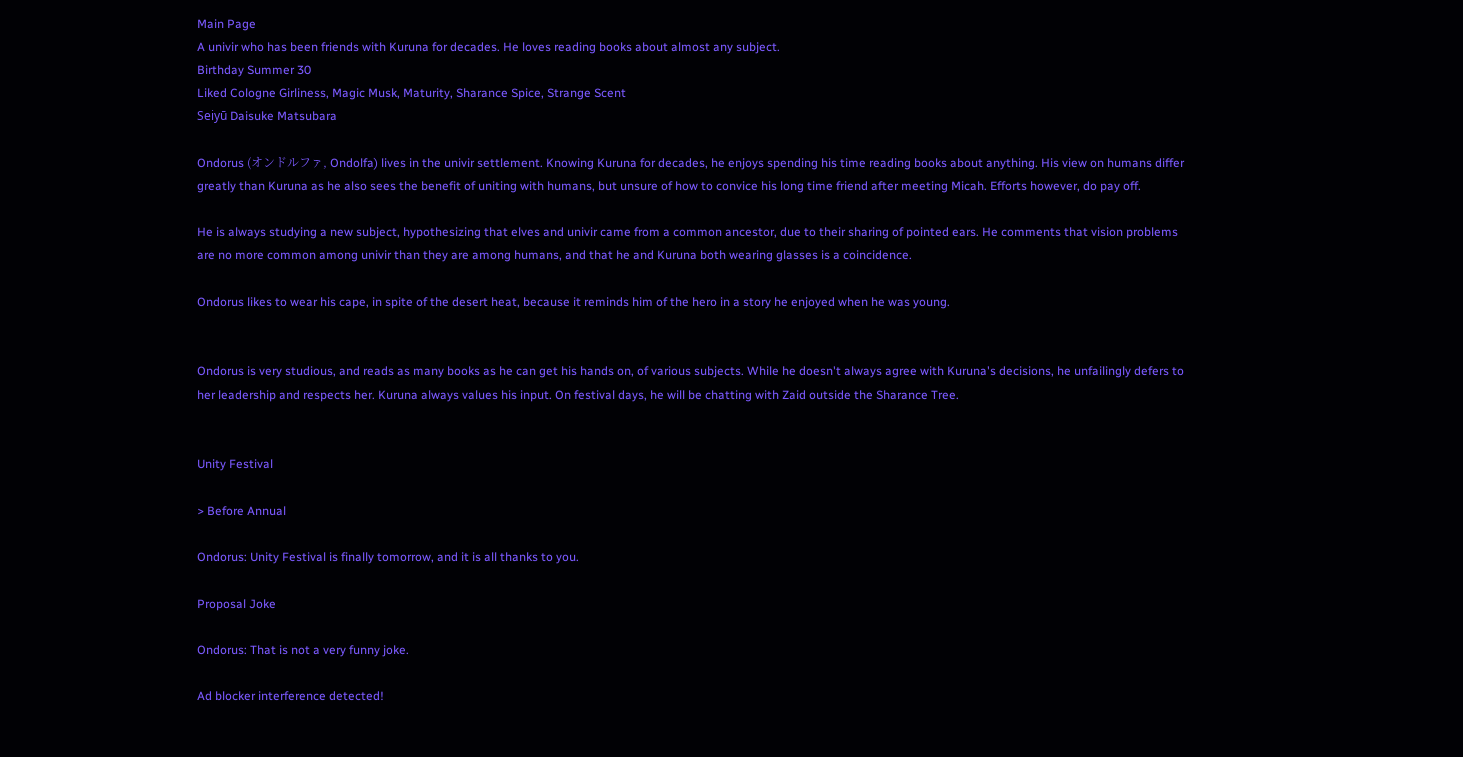Main Page
A univir who has been friends with Kuruna for decades. He loves reading books about almost any subject.
Birthday Summer 30
Liked Cologne Girliness, Magic Musk, Maturity, Sharance Spice, Strange Scent
Seiyū Daisuke Matsubara

Ondorus (オンドルファ, Ondolfa) lives in the univir settlement. Knowing Kuruna for decades, he enjoys spending his time reading books about anything. His view on humans differ greatly than Kuruna as he also sees the benefit of uniting with humans, but unsure of how to convice his long time friend after meeting Micah. Efforts however, do pay off.

He is always studying a new subject, hypothesizing that elves and univir came from a common ancestor, due to their sharing of pointed ears. He comments that vision problems are no more common among univir than they are among humans, and that he and Kuruna both wearing glasses is a coincidence.

Ondorus likes to wear his cape, in spite of the desert heat, because it reminds him of the hero in a story he enjoyed when he was young.


Ondorus is very studious, and reads as many books as he can get his hands on, of various subjects. While he doesn't always agree with Kuruna's decisions, he unfailingly defers to her leadership and respects her. Kuruna always values his input. On festival days, he will be chatting with Zaid outside the Sharance Tree.


Unity Festival

> Before Annual

Ondorus: Unity Festival is finally tomorrow, and it is all thanks to you.

Proposal Joke

Ondorus: That is not a very funny joke.

Ad blocker interference detected!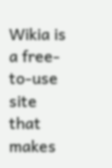Wikia is a free-to-use site that makes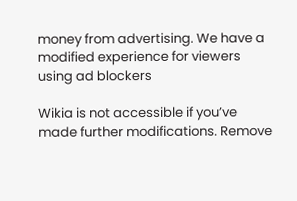money from advertising. We have a modified experience for viewers using ad blockers

Wikia is not accessible if you’ve made further modifications. Remove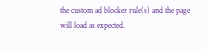the custom ad blocker rule(s) and the page will load as expected.